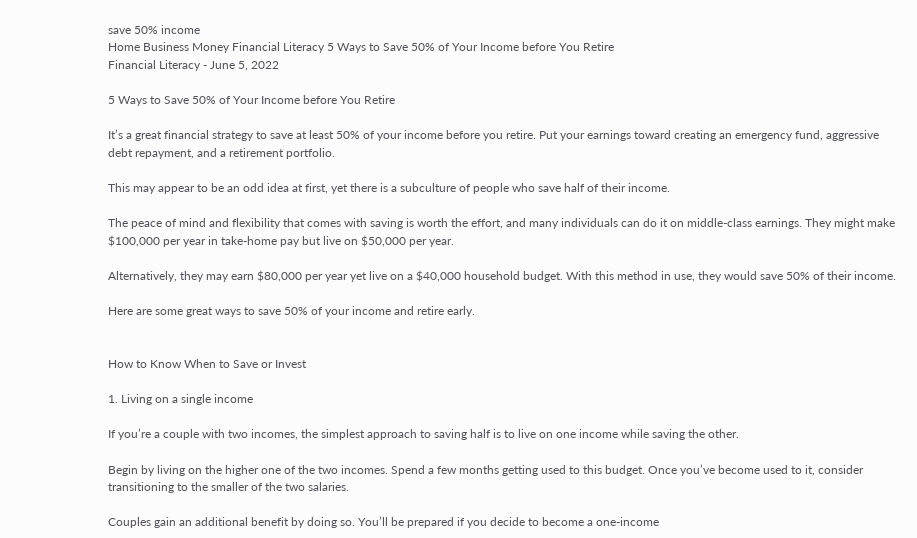save 50% income
Home Business Money Financial Literacy 5 Ways to Save 50% of Your Income before You Retire
Financial Literacy - June 5, 2022

5 Ways to Save 50% of Your Income before You Retire

It’s a great financial strategy to save at least 50% of your income before you retire. Put your earnings toward creating an emergency fund, aggressive debt repayment, and a retirement portfolio.

This may appear to be an odd idea at first, yet there is a subculture of people who save half of their income.

The peace of mind and flexibility that comes with saving is worth the effort, and many individuals can do it on middle-class earnings. They might make $100,000 per year in take-home pay but live on $50,000 per year.

Alternatively, they may earn $80,000 per year yet live on a $40,000 household budget. With this method in use, they would save 50% of their income.

Here are some great ways to save 50% of your income and retire early.


How to Know When to Save or Invest

1. Living on a single income

If you’re a couple with two incomes, the simplest approach to saving half is to live on one income while saving the other.

Begin by living on the higher one of the two incomes. Spend a few months getting used to this budget. Once you’ve become used to it, consider transitioning to the smaller of the two salaries.

Couples gain an additional benefit by doing so. You’ll be prepared if you decide to become a one-income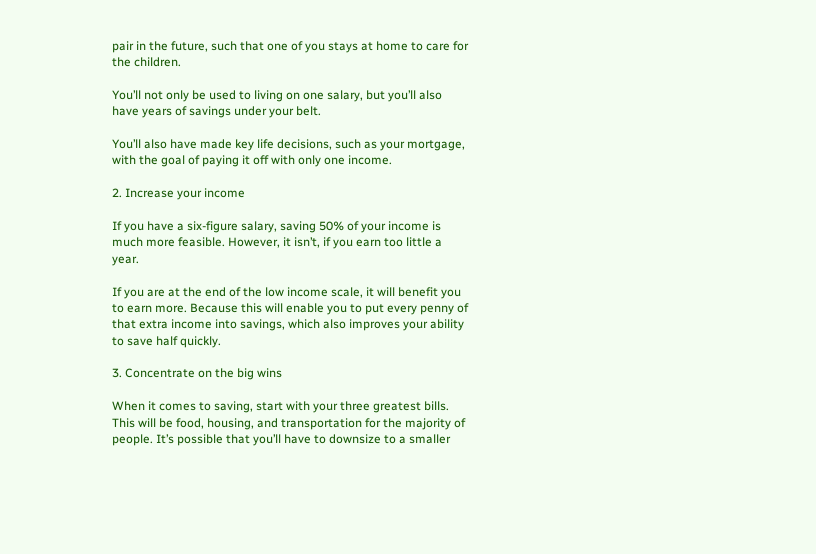pair in the future, such that one of you stays at home to care for the children.

You’ll not only be used to living on one salary, but you’ll also have years of savings under your belt.

You’ll also have made key life decisions, such as your mortgage, with the goal of paying it off with only one income.

2. Increase your income

If you have a six-figure salary, saving 50% of your income is much more feasible. However, it isn’t, if you earn too little a year.

If you are at the end of the low income scale, it will benefit you to earn more. Because this will enable you to put every penny of that extra income into savings, which also improves your ability to save half quickly.

3. Concentrate on the big wins

When it comes to saving, start with your three greatest bills. This will be food, housing, and transportation for the majority of people. It’s possible that you’ll have to downsize to a smaller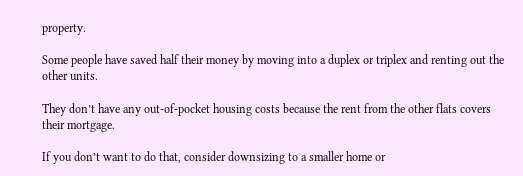property.

Some people have saved half their money by moving into a duplex or triplex and renting out the other units.

They don’t have any out-of-pocket housing costs because the rent from the other flats covers their mortgage.

If you don’t want to do that, consider downsizing to a smaller home or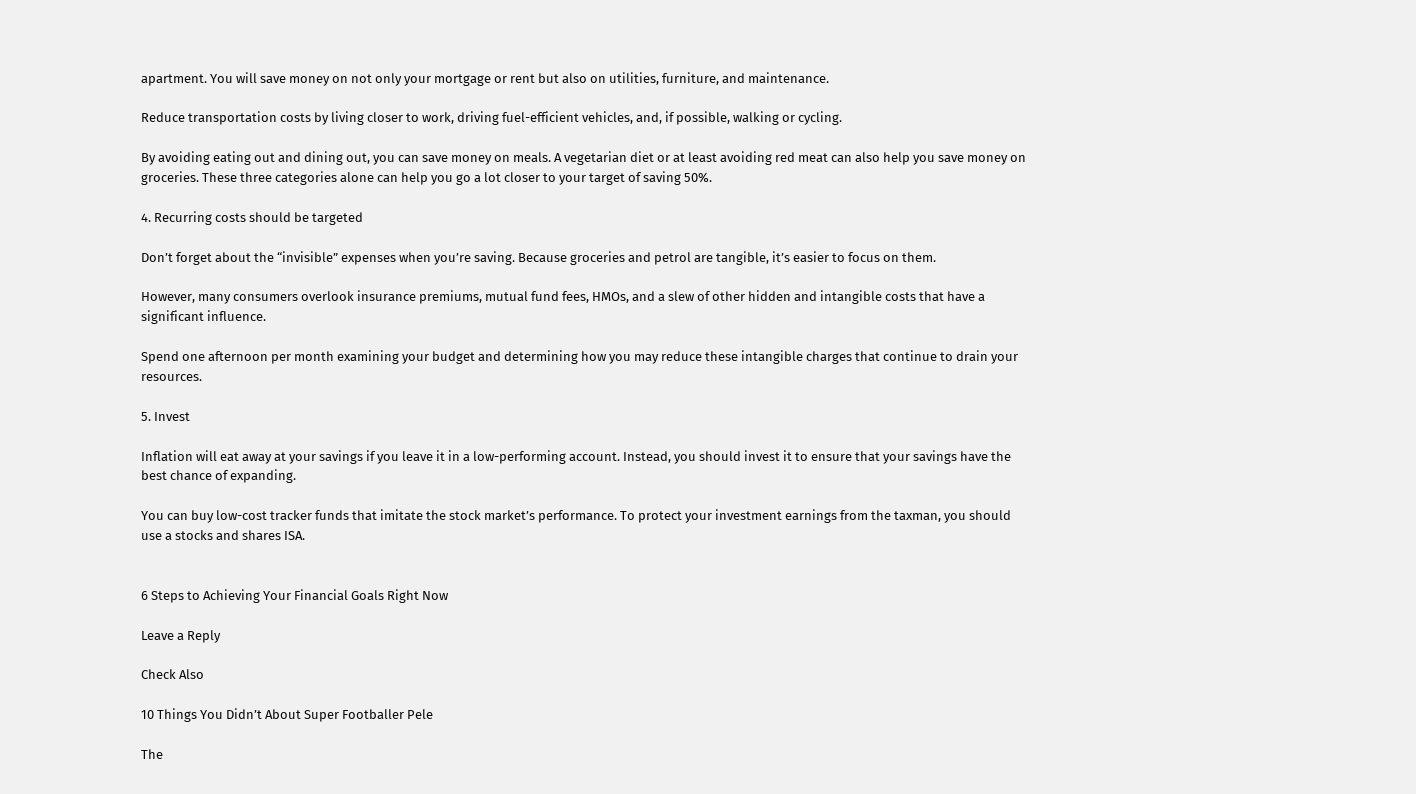apartment. You will save money on not only your mortgage or rent but also on utilities, furniture, and maintenance.

Reduce transportation costs by living closer to work, driving fuel-efficient vehicles, and, if possible, walking or cycling.

By avoiding eating out and dining out, you can save money on meals. A vegetarian diet or at least avoiding red meat can also help you save money on groceries. These three categories alone can help you go a lot closer to your target of saving 50%.

4. Recurring costs should be targeted

Don’t forget about the “invisible” expenses when you’re saving. Because groceries and petrol are tangible, it’s easier to focus on them.

However, many consumers overlook insurance premiums, mutual fund fees, HMOs, and a slew of other hidden and intangible costs that have a significant influence.

Spend one afternoon per month examining your budget and determining how you may reduce these intangible charges that continue to drain your resources.

5. Invest

Inflation will eat away at your savings if you leave it in a low-performing account. Instead, you should invest it to ensure that your savings have the best chance of expanding.

You can buy low-cost tracker funds that imitate the stock market’s performance. To protect your investment earnings from the taxman, you should use a stocks and shares ISA.


6 Steps to Achieving Your Financial Goals Right Now

Leave a Reply

Check Also

10 Things You Didn’t About Super Footballer Pele

The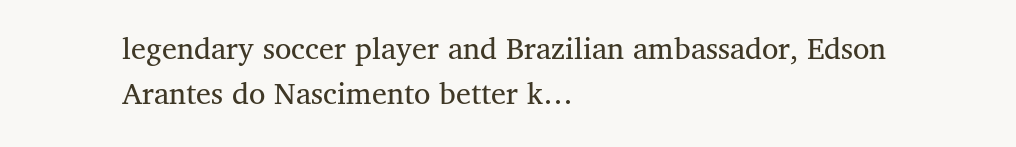legendary soccer player and Brazilian ambassador, Edson Arantes do Nascimento better k…